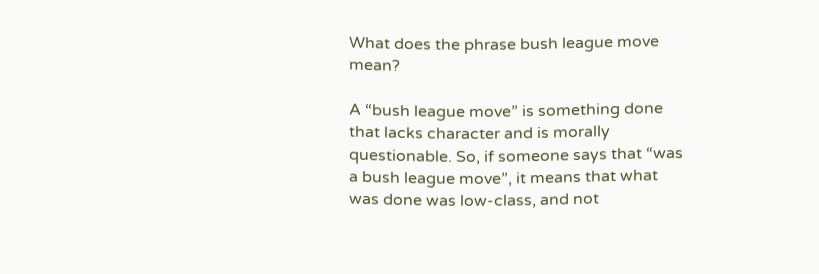What does the phrase bush league move mean?

A “bush league move” is something done that lacks character and is morally questionable. So, if someone says that “was a bush league move”, it means that what was done was low-class, and not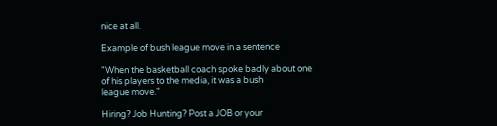nice at all.

Example of bush league move in a sentence

"When the basketball coach spoke badly about one
of his players to the media, it was a bush
league move."

Hiring? Job Hunting? Post a JOB or your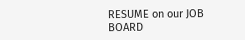RESUME on our JOB BOARD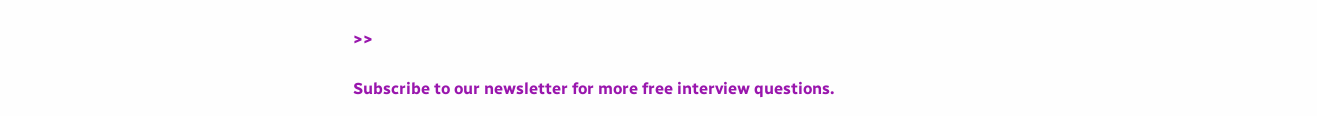>>

Subscribe to our newsletter for more free interview questions.